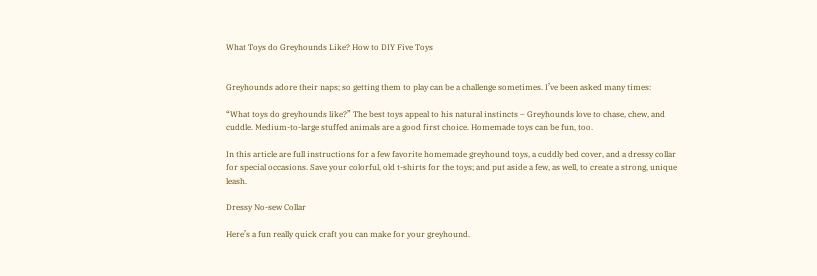What Toys do Greyhounds Like? How to DIY Five Toys


Greyhounds adore their naps; so getting them to play can be a challenge sometimes. I’ve been asked many times:

“What toys do greyhounds like?” The best toys appeal to his natural instincts – Greyhounds love to chase, chew, and cuddle. Medium-to-large stuffed animals are a good first choice. Homemade toys can be fun, too.

In this article are full instructions for a few favorite homemade greyhound toys, a cuddly bed cover, and a dressy collar for special occasions. Save your colorful, old t-shirts for the toys; and put aside a few, as well, to create a strong, unique leash.

Dressy No-sew Collar

Here’s a fun really quick craft you can make for your greyhound.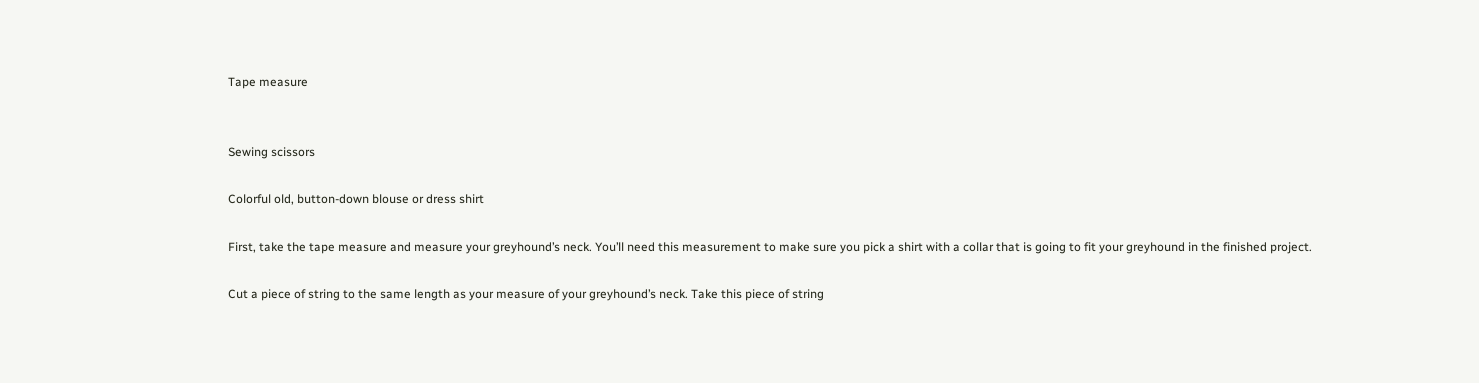Tape measure


Sewing scissors

Colorful old, button-down blouse or dress shirt

First, take the tape measure and measure your greyhound’s neck. You’ll need this measurement to make sure you pick a shirt with a collar that is going to fit your greyhound in the finished project.

Cut a piece of string to the same length as your measure of your greyhound’s neck. Take this piece of string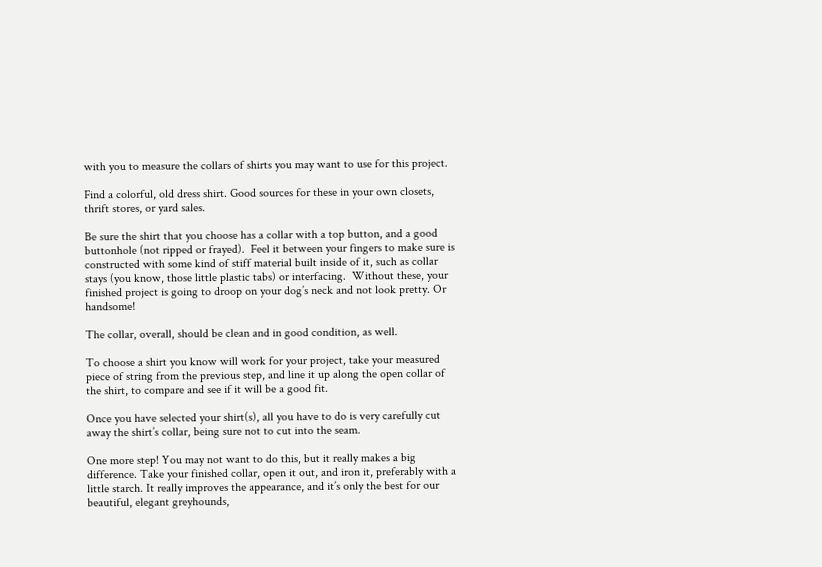with you to measure the collars of shirts you may want to use for this project.

Find a colorful, old dress shirt. Good sources for these in your own closets, thrift stores, or yard sales.

Be sure the shirt that you choose has a collar with a top button, and a good buttonhole (not ripped or frayed).  Feel it between your fingers to make sure is constructed with some kind of stiff material built inside of it, such as collar stays (you know, those little plastic tabs) or interfacing.  Without these, your finished project is going to droop on your dog’s neck and not look pretty. Or handsome!

The collar, overall, should be clean and in good condition, as well.

To choose a shirt you know will work for your project, take your measured piece of string from the previous step, and line it up along the open collar of the shirt, to compare and see if it will be a good fit.

Once you have selected your shirt(s), all you have to do is very carefully cut away the shirt’s collar, being sure not to cut into the seam.

One more step! You may not want to do this, but it really makes a big difference. Take your finished collar, open it out, and iron it, preferably with a little starch. It really improves the appearance, and it’s only the best for our beautiful, elegant greyhounds,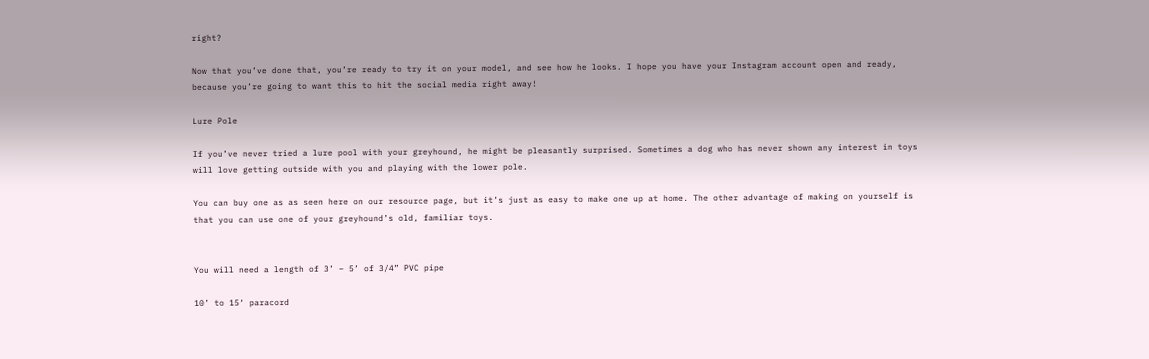right?

Now that you’ve done that, you’re ready to try it on your model, and see how he looks. I hope you have your Instagram account open and ready, because you’re going to want this to hit the social media right away!

Lure Pole

If you’ve never tried a lure pool with your greyhound, he might be pleasantly surprised. Sometimes a dog who has never shown any interest in toys will love getting outside with you and playing with the lower pole.

You can buy one as as seen here on our resource page, but it’s just as easy to make one up at home. The other advantage of making on yourself is that you can use one of your greyhound’s old, familiar toys.


You will need a length of 3’ – 5’ of 3/4” PVC pipe

10’ to 15‘ paracord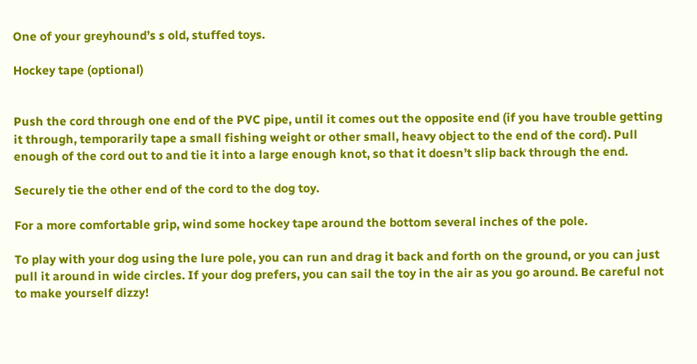One of your greyhound’s s old, stuffed toys.

Hockey tape (optional)


Push the cord through one end of the PVC pipe, until it comes out the opposite end (if you have trouble getting it through, temporarily tape a small fishing weight or other small, heavy object to the end of the cord). Pull enough of the cord out to and tie it into a large enough knot, so that it doesn’t slip back through the end.

Securely tie the other end of the cord to the dog toy.

For a more comfortable grip, wind some hockey tape around the bottom several inches of the pole.

To play with your dog using the lure pole, you can run and drag it back and forth on the ground, or you can just pull it around in wide circles. If your dog prefers, you can sail the toy in the air as you go around. Be careful not to make yourself dizzy!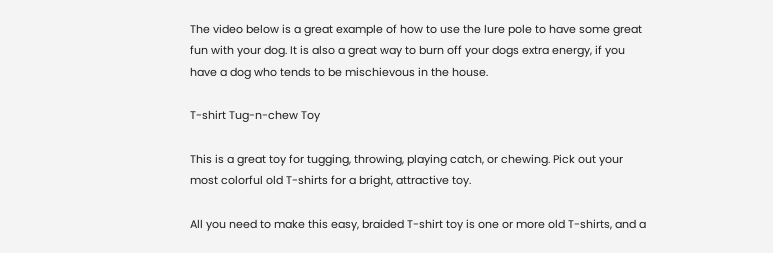The video below is a great example of how to use the lure pole to have some great fun with your dog. It is also a great way to burn off your dogs extra energy, if you have a dog who tends to be mischievous in the house.

T-shirt Tug-n-chew Toy

This is a great toy for tugging, throwing, playing catch, or chewing. Pick out your most colorful old T-shirts for a bright, attractive toy.

All you need to make this easy, braided T-shirt toy is one or more old T-shirts, and a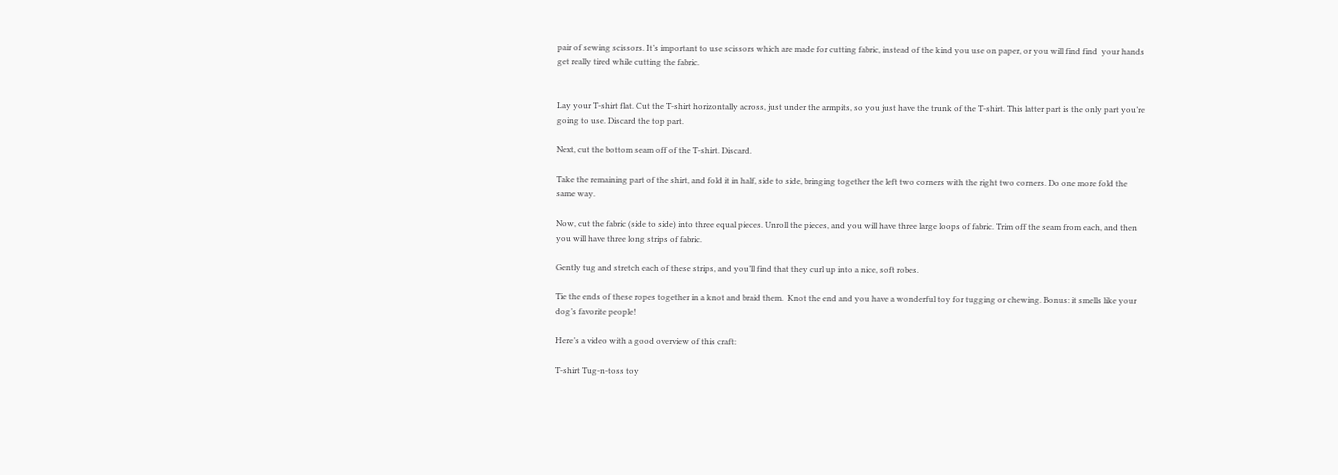pair of sewing scissors. It’s important to use scissors which are made for cutting fabric, instead of the kind you use on paper, or you will find find  your hands get really tired while cutting the fabric.


Lay your T-shirt flat. Cut the T-shirt horizontally across, just under the armpits, so you just have the trunk of the T-shirt. This latter part is the only part you’re going to use. Discard the top part.

Next, cut the bottom seam off of the T-shirt. Discard.

Take the remaining part of the shirt, and fold it in half, side to side, bringing together the left two corners with the right two corners. Do one more fold the same way.

Now, cut the fabric (side to side) into three equal pieces. Unroll the pieces, and you will have three large loops of fabric. Trim off the seam from each, and then you will have three long strips of fabric.

Gently tug and stretch each of these strips, and you’ll find that they curl up into a nice, soft robes.

Tie the ends of these ropes together in a knot and braid them.  Knot the end and you have a wonderful toy for tugging or chewing. Bonus: it smells like your dog’s favorite people!

Here’s a video with a good overview of this craft:

T-shirt Tug-n-toss toy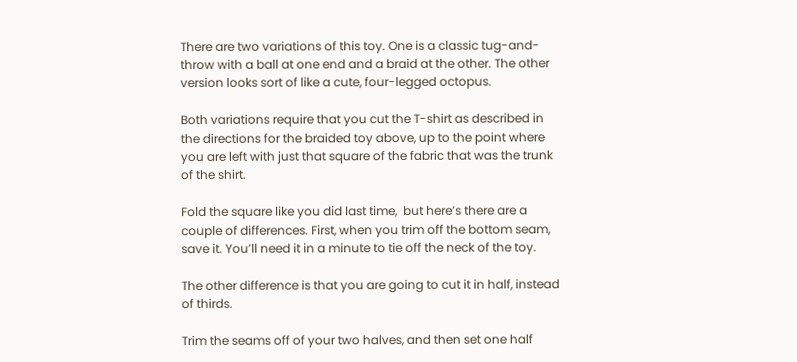There are two variations of this toy. One is a classic tug-and-throw with a ball at one end and a braid at the other. The other version looks sort of like a cute, four-legged octopus.

Both variations require that you cut the T-shirt as described in the directions for the braided toy above, up to the point where you are left with just that square of the fabric that was the trunk of the shirt.

Fold the square like you did last time,  but here’s there are a couple of differences. First, when you trim off the bottom seam, save it. You’ll need it in a minute to tie off the neck of the toy.

The other difference is that you are going to cut it in half, instead of thirds.

Trim the seams off of your two halves, and then set one half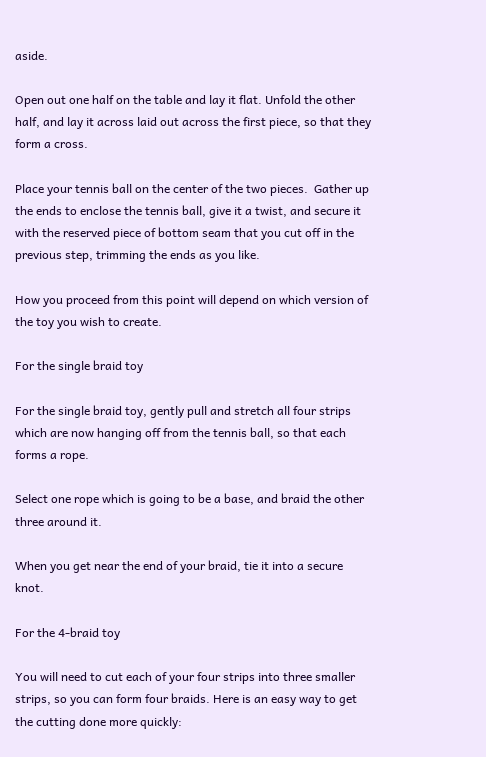aside.

Open out one half on the table and lay it flat. Unfold the other half, and lay it across laid out across the first piece, so that they form a cross.

Place your tennis ball on the center of the two pieces.  Gather up the ends to enclose the tennis ball, give it a twist, and secure it with the reserved piece of bottom seam that you cut off in the previous step, trimming the ends as you like.

How you proceed from this point will depend on which version of the toy you wish to create.

For the single braid toy

For the single braid toy, gently pull and stretch all four strips which are now hanging off from the tennis ball, so that each forms a rope.

Select one rope which is going to be a base, and braid the other three around it.

When you get near the end of your braid, tie it into a secure knot.

For the 4-braid toy

You will need to cut each of your four strips into three smaller strips, so you can form four braids. Here is an easy way to get the cutting done more quickly: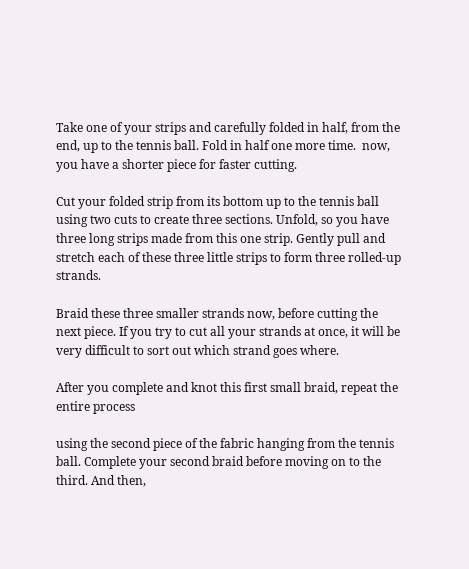Take one of your strips and carefully folded in half, from the end, up to the tennis ball. Fold in half one more time.  now, you have a shorter piece for faster cutting.

Cut your folded strip from its bottom up to the tennis ball using two cuts to create three sections. Unfold, so you have three long strips made from this one strip. Gently pull and stretch each of these three little strips to form three rolled-up strands.

Braid these three smaller strands now, before cutting the next piece. If you try to cut all your strands at once, it will be very difficult to sort out which strand goes where.

After you complete and knot this first small braid, repeat the entire process

using the second piece of the fabric hanging from the tennis ball. Complete your second braid before moving on to the third. And then,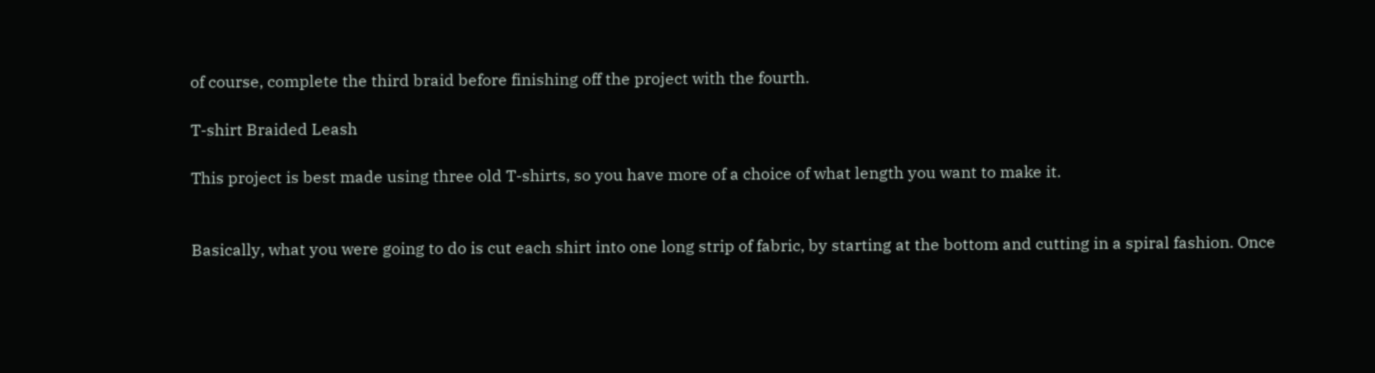of course, complete the third braid before finishing off the project with the fourth.

T-shirt Braided Leash

This project is best made using three old T-shirts, so you have more of a choice of what length you want to make it.


Basically, what you were going to do is cut each shirt into one long strip of fabric, by starting at the bottom and cutting in a spiral fashion. Once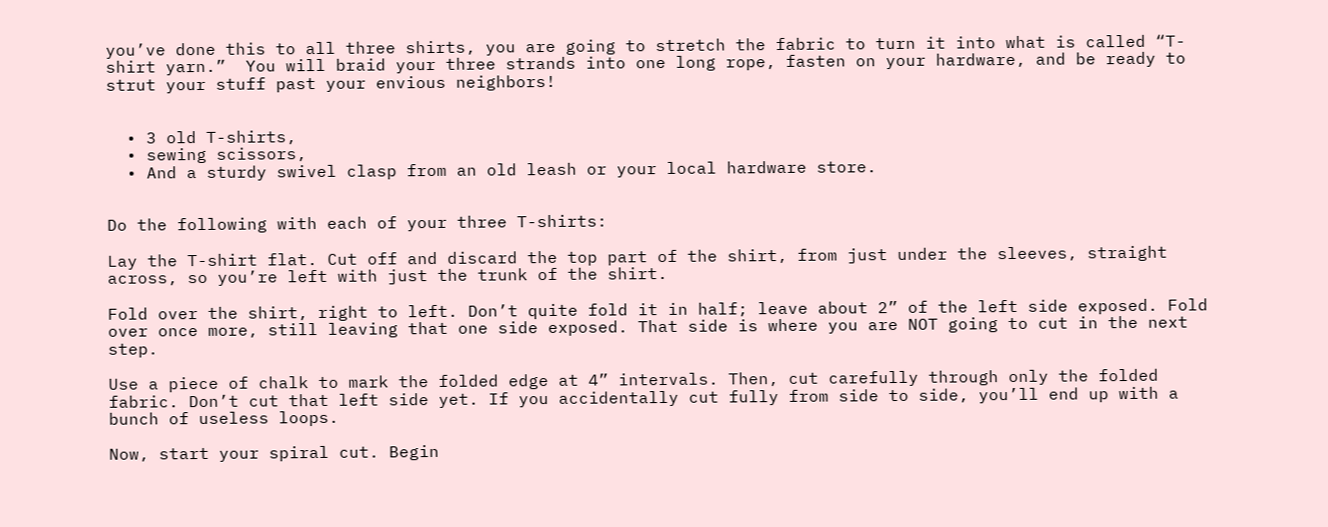you’ve done this to all three shirts, you are going to stretch the fabric to turn it into what is called “T-shirt yarn.”  You will braid your three strands into one long rope, fasten on your hardware, and be ready to strut your stuff past your envious neighbors!


  • 3 old T-shirts,
  • sewing scissors,
  • And a sturdy swivel clasp from an old leash or your local hardware store.


Do the following with each of your three T-shirts:

Lay the T-shirt flat. Cut off and discard the top part of the shirt, from just under the sleeves, straight across, so you’re left with just the trunk of the shirt.

Fold over the shirt, right to left. Don’t quite fold it in half; leave about 2” of the left side exposed. Fold over once more, still leaving that one side exposed. That side is where you are NOT going to cut in the next step.

Use a piece of chalk to mark the folded edge at 4” intervals. Then, cut carefully through only the folded fabric. Don’t cut that left side yet. If you accidentally cut fully from side to side, you’ll end up with a bunch of useless loops.

Now, start your spiral cut. Begin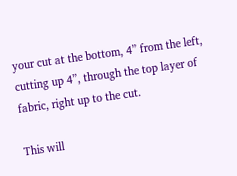your cut at the bottom, 4” from the left, cutting up 4”, through the top layer of fabric, right up to the cut.

This will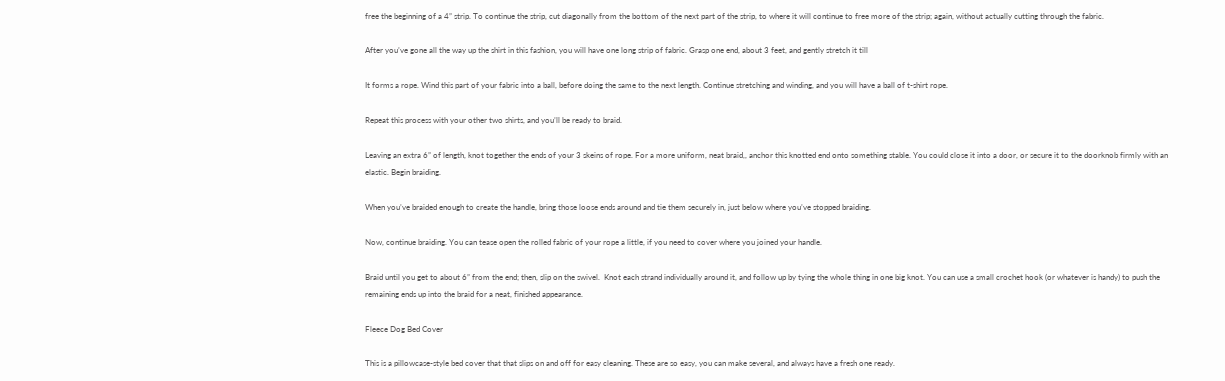free the beginning of a 4” strip. To continue the strip, cut diagonally from the bottom of the next part of the strip, to where it will continue to free more of the strip; again, without actually cutting through the fabric.

After you’ve gone all the way up the shirt in this fashion, you will have one long strip of fabric. Grasp one end, about 3 feet, and gently stretch it till

It forms a rope. Wind this part of your fabric into a ball, before doing the same to the next length. Continue stretching and winding, and you will have a ball of t-shirt rope.

Repeat this process with your other two shirts, and you’ll be ready to braid.

Leaving an extra 6” of length, knot together the ends of your 3 skeins of rope. For a more uniform, neat braid,, anchor this knotted end onto something stable. You could close it into a door, or secure it to the doorknob firmly with an elastic. Begin braiding.

When you’ve braided enough to create the handle, bring those loose ends around and tie them securely in, just below where you’ve stopped braiding.

Now, continue braiding. You can tease open the rolled fabric of your rope a little, if you need to cover where you joined your handle.

Braid until you get to about 6” from the end; then, slip on the swivel.  Knot each strand individually around it, and follow up by tying the whole thing in one big knot. You can use a small crochet hook (or whatever is handy) to push the remaining ends up into the braid for a neat, finished appearance.

Fleece Dog Bed Cover

This is a pillowcase-style bed cover that that slips on and off for easy cleaning. These are so easy, you can make several, and always have a fresh one ready.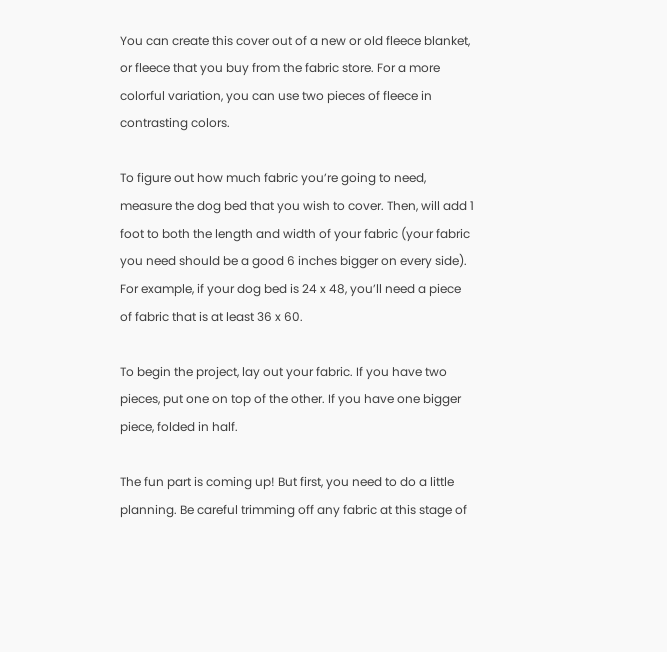You can create this cover out of a new or old fleece blanket, or fleece that you buy from the fabric store. For a more colorful variation, you can use two pieces of fleece in contrasting colors.

To figure out how much fabric you’re going to need, measure the dog bed that you wish to cover. Then, will add 1 foot to both the length and width of your fabric (your fabric you need should be a good 6 inches bigger on every side).  For example, if your dog bed is 24 x 48, you’ll need a piece of fabric that is at least 36 x 60.

To begin the project, lay out your fabric. If you have two pieces, put one on top of the other. If you have one bigger piece, folded in half.

The fun part is coming up! But first, you need to do a little planning. Be careful trimming off any fabric at this stage of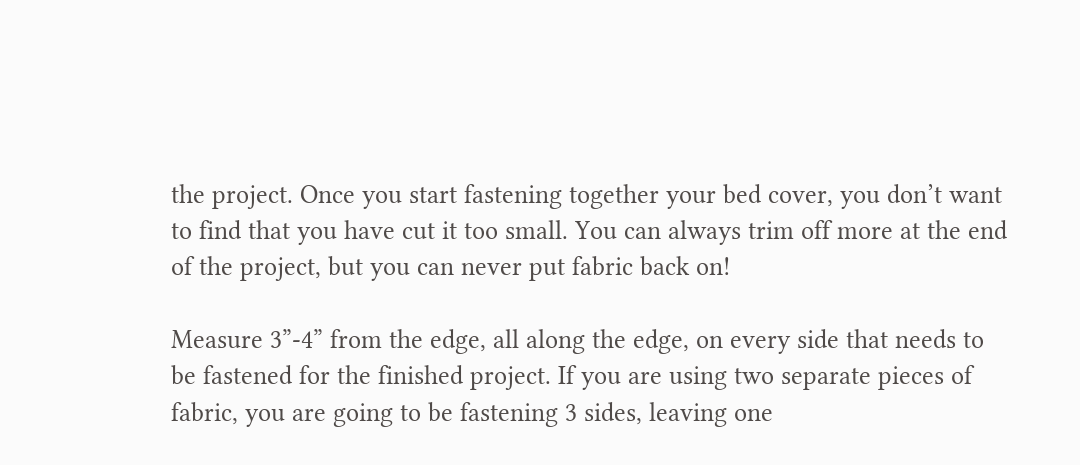the project. Once you start fastening together your bed cover, you don’t want to find that you have cut it too small. You can always trim off more at the end of the project, but you can never put fabric back on!

Measure 3”-4” from the edge, all along the edge, on every side that needs to be fastened for the finished project. If you are using two separate pieces of fabric, you are going to be fastening 3 sides, leaving one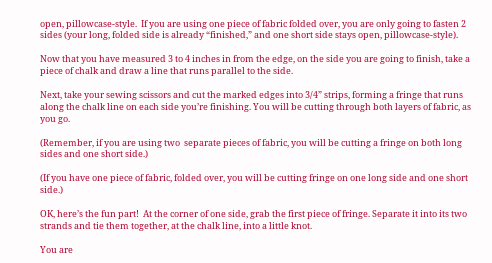open, pillowcase-style.  If you are using one piece of fabric folded over, you are only going to fasten 2 sides (your long, folded side is already “finished,” and one short side stays open, pillowcase-style).

Now that you have measured 3 to 4 inches in from the edge, on the side you are going to finish, take a piece of chalk and draw a line that runs parallel to the side.

Next, take your sewing scissors and cut the marked edges into 3/4” strips, forming a fringe that runs along the chalk line on each side you’re finishing. You will be cutting through both layers of fabric, as you go.

(Remember, if you are using two  separate pieces of fabric, you will be cutting a fringe on both long sides and one short side.)

(If you have one piece of fabric, folded over, you will be cutting fringe on one long side and one short side.)

OK, here’s the fun part!  At the corner of one side, grab the first piece of fringe. Separate it into its two strands and tie them together, at the chalk line, into a little knot.

You are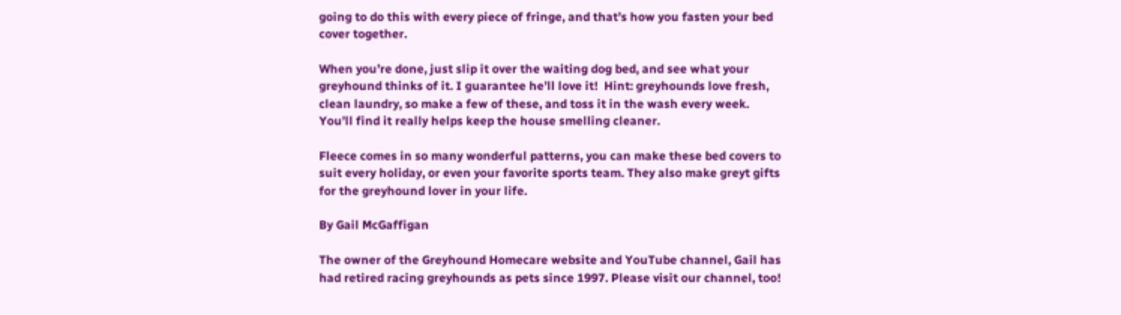going to do this with every piece of fringe, and that’s how you fasten your bed cover together.

When you’re done, just slip it over the waiting dog bed, and see what your greyhound thinks of it. I guarantee he’ll love it!  Hint: greyhounds love fresh, clean laundry, so make a few of these, and toss it in the wash every week. You’ll find it really helps keep the house smelling cleaner.

Fleece comes in so many wonderful patterns, you can make these bed covers to suit every holiday, or even your favorite sports team. They also make greyt gifts for the greyhound lover in your life.

By Gail McGaffigan

The owner of the Greyhound Homecare website and YouTube channel, Gail has had retired racing greyhounds as pets since 1997. Please visit our channel, too!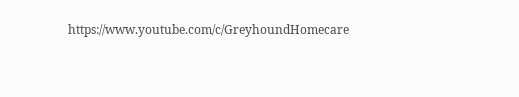https://www.youtube.com/c/GreyhoundHomecare